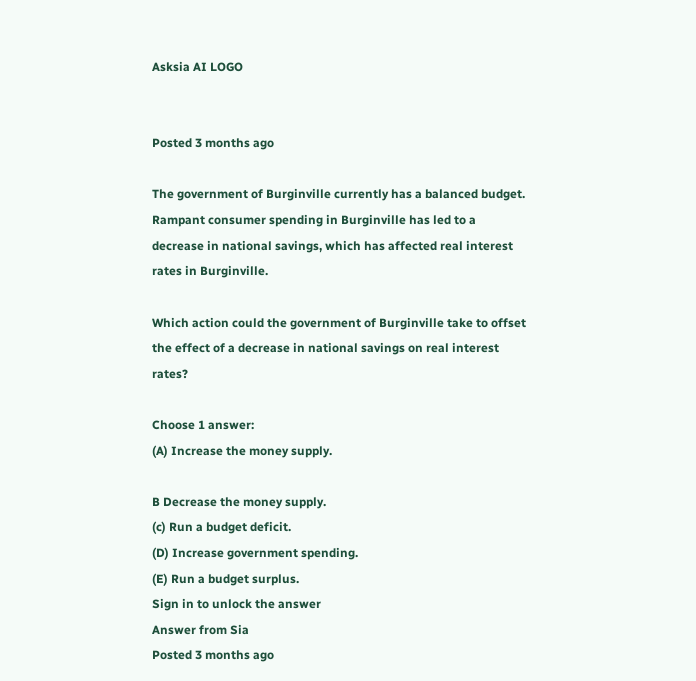Asksia AI LOGO


Posted 3 months ago

The government of Burginville currently has a balanced budget. Rampant consumer spending in Burginville has led to a decrease in national savings, which has affected real interest rates in Burginville.

Which action could the government of Burginville take to offset the effect of a decrease in national savings on real interest rates?

Choose 1 answer:
(A) Increase the money supply.

B Decrease the money supply.
(c) Run a budget deficit.
(D) Increase government spending.
(E) Run a budget surplus.
Sign in to unlock the answer
Answer from Sia
Posted 3 months ago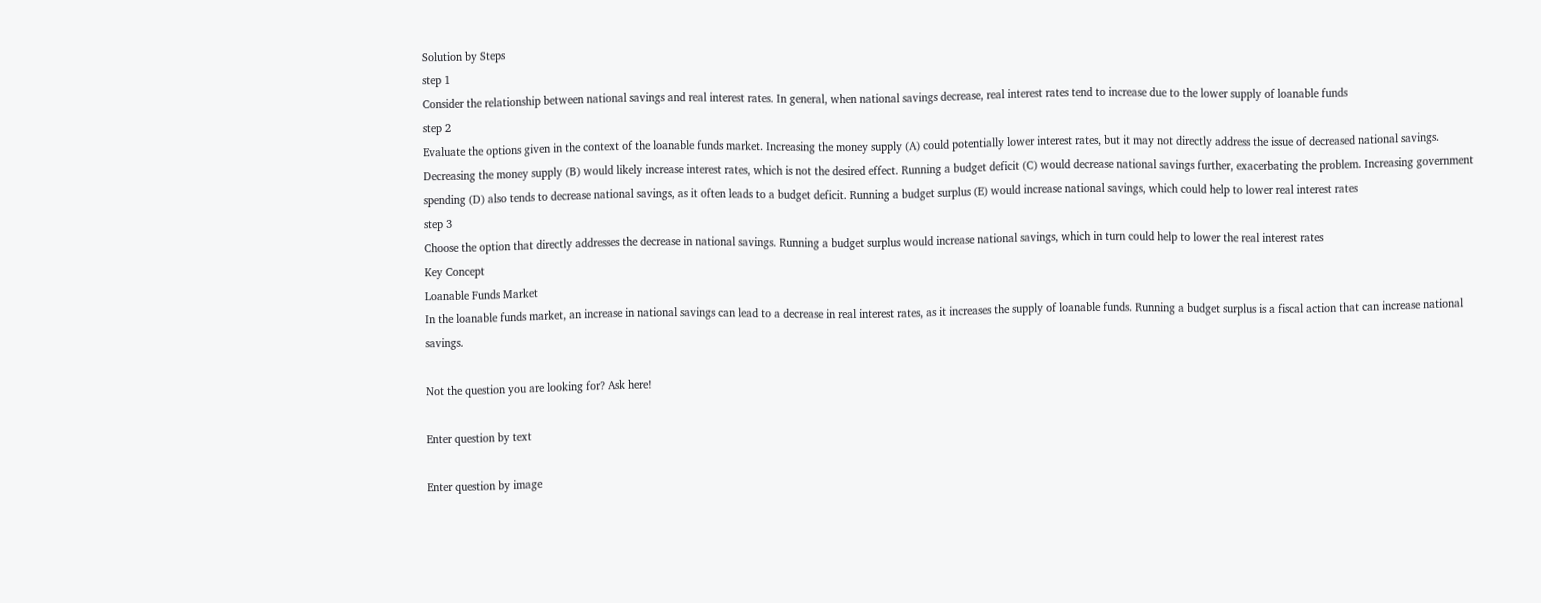Solution by Steps
step 1
Consider the relationship between national savings and real interest rates. In general, when national savings decrease, real interest rates tend to increase due to the lower supply of loanable funds
step 2
Evaluate the options given in the context of the loanable funds market. Increasing the money supply (A) could potentially lower interest rates, but it may not directly address the issue of decreased national savings. Decreasing the money supply (B) would likely increase interest rates, which is not the desired effect. Running a budget deficit (C) would decrease national savings further, exacerbating the problem. Increasing government spending (D) also tends to decrease national savings, as it often leads to a budget deficit. Running a budget surplus (E) would increase national savings, which could help to lower real interest rates
step 3
Choose the option that directly addresses the decrease in national savings. Running a budget surplus would increase national savings, which in turn could help to lower the real interest rates
Key Concept
Loanable Funds Market
In the loanable funds market, an increase in national savings can lead to a decrease in real interest rates, as it increases the supply of loanable funds. Running a budget surplus is a fiscal action that can increase national savings.

Not the question you are looking for? Ask here!

Enter question by text

Enter question by image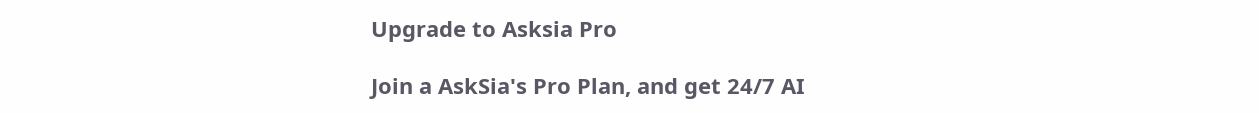Upgrade to Asksia Pro

Join a AskSia's Pro Plan, and get 24/7 AI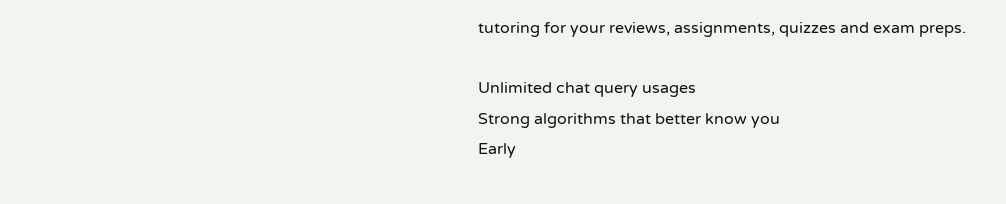tutoring for your reviews, assignments, quizzes and exam preps.

Unlimited chat query usages
Strong algorithms that better know you
Early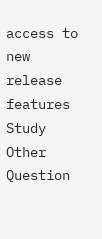access to new release features
Study Other Question